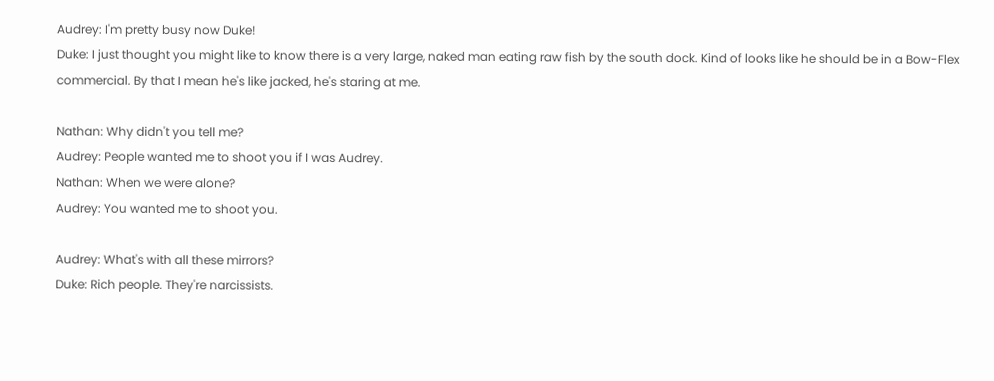Audrey: I'm pretty busy now Duke!
Duke: I just thought you might like to know there is a very large, naked man eating raw fish by the south dock. Kind of looks like he should be in a Bow-Flex commercial. By that I mean he's like jacked, he's staring at me.

Nathan: Why didn't you tell me?
Audrey: People wanted me to shoot you if I was Audrey.
Nathan: When we were alone?
Audrey: You wanted me to shoot you.

Audrey: What's with all these mirrors?
Duke: Rich people. They're narcissists.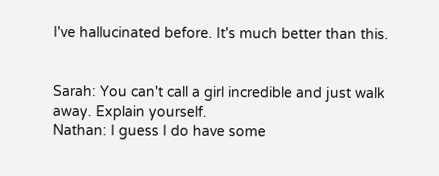I've hallucinated before. It's much better than this.


Sarah: You can't call a girl incredible and just walk away. Explain yourself.
Nathan: I guess I do have some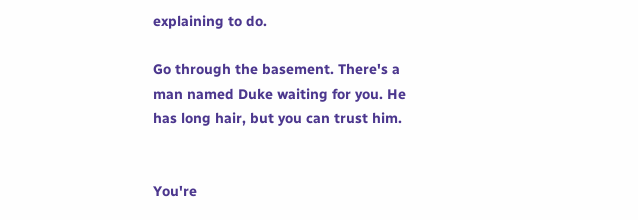explaining to do.

Go through the basement. There's a man named Duke waiting for you. He has long hair, but you can trust him.


You're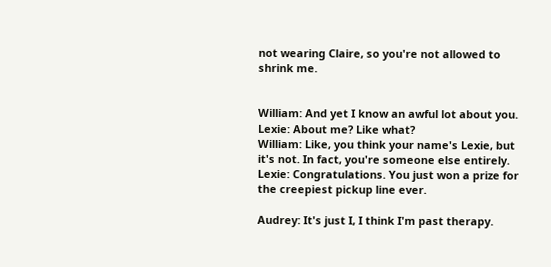not wearing Claire, so you're not allowed to shrink me.


William: And yet I know an awful lot about you.
Lexie: About me? Like what?
William: Like, you think your name's Lexie, but it's not. In fact, you're someone else entirely.
Lexie: Congratulations. You just won a prize for the creepiest pickup line ever.

Audrey: It's just I, I think I'm past therapy.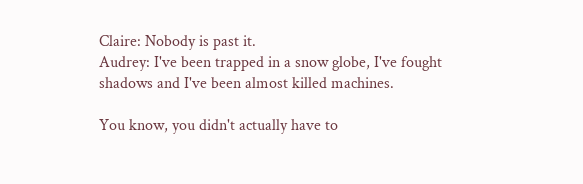Claire: Nobody is past it.
Audrey: I've been trapped in a snow globe, I've fought shadows and I've been almost killed machines.

You know, you didn't actually have to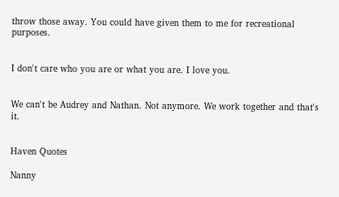throw those away. You could have given them to me for recreational purposes.


I don't care who you are or what you are. I love you.


We can't be Audrey and Nathan. Not anymore. We work together and that's it.


Haven Quotes

Nanny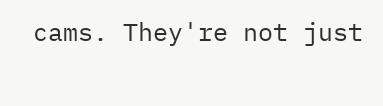cams. They're not just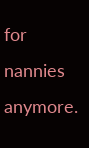for nannies anymore.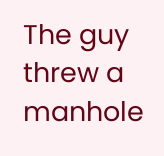The guy threw a manhole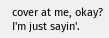cover at me, okay? I'm just sayin'.